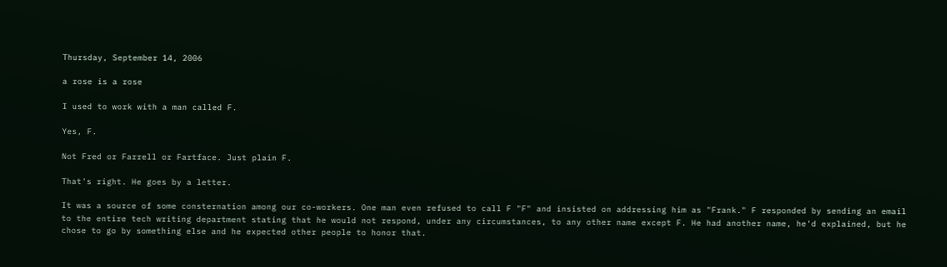Thursday, September 14, 2006

a rose is a rose

I used to work with a man called F.

Yes, F.

Not Fred or Farrell or Fartface. Just plain F.

That's right. He goes by a letter.

It was a source of some consternation among our co-workers. One man even refused to call F "F" and insisted on addressing him as "Frank." F responded by sending an email to the entire tech writing department stating that he would not respond, under any circumstances, to any other name except F. He had another name, he'd explained, but he chose to go by something else and he expected other people to honor that.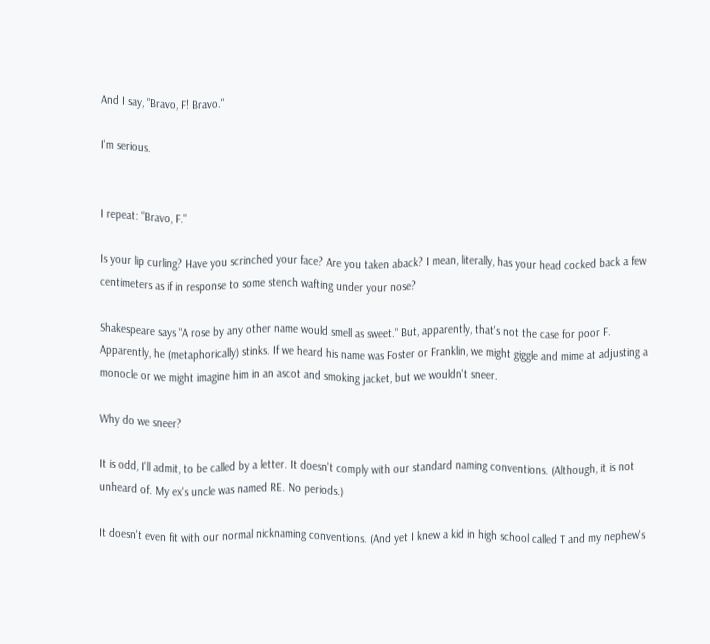And I say, "Bravo, F! Bravo."

I'm serious.


I repeat: "Bravo, F."

Is your lip curling? Have you scrinched your face? Are you taken aback? I mean, literally, has your head cocked back a few centimeters as if in response to some stench wafting under your nose?

Shakespeare says "A rose by any other name would smell as sweet." But, apparently, that's not the case for poor F. Apparently, he (metaphorically) stinks. If we heard his name was Foster or Franklin, we might giggle and mime at adjusting a monocle or we might imagine him in an ascot and smoking jacket, but we wouldn't sneer.

Why do we sneer?

It is odd, I'll admit, to be called by a letter. It doesn't comply with our standard naming conventions. (Although, it is not unheard of. My ex's uncle was named RE. No periods.)

It doesn't even fit with our normal nicknaming conventions. (And yet I knew a kid in high school called T and my nephew's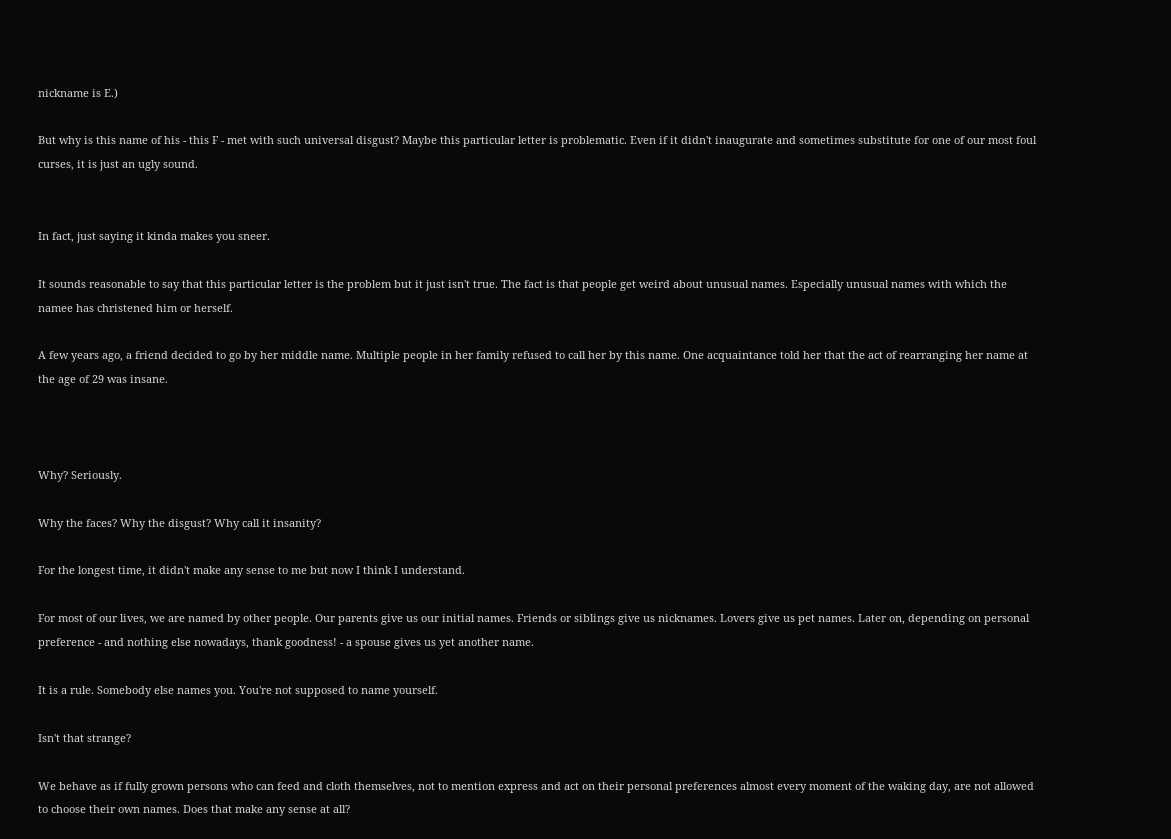nickname is E.)

But why is this name of his - this F - met with such universal disgust? Maybe this particular letter is problematic. Even if it didn't inaugurate and sometimes substitute for one of our most foul curses, it is just an ugly sound.


In fact, just saying it kinda makes you sneer.

It sounds reasonable to say that this particular letter is the problem but it just isn't true. The fact is that people get weird about unusual names. Especially unusual names with which the namee has christened him or herself.

A few years ago, a friend decided to go by her middle name. Multiple people in her family refused to call her by this name. One acquaintance told her that the act of rearranging her name at the age of 29 was insane.



Why? Seriously.

Why the faces? Why the disgust? Why call it insanity?

For the longest time, it didn't make any sense to me but now I think I understand.

For most of our lives, we are named by other people. Our parents give us our initial names. Friends or siblings give us nicknames. Lovers give us pet names. Later on, depending on personal preference - and nothing else nowadays, thank goodness! - a spouse gives us yet another name.

It is a rule. Somebody else names you. You're not supposed to name yourself.

Isn't that strange?

We behave as if fully grown persons who can feed and cloth themselves, not to mention express and act on their personal preferences almost every moment of the waking day, are not allowed to choose their own names. Does that make any sense at all?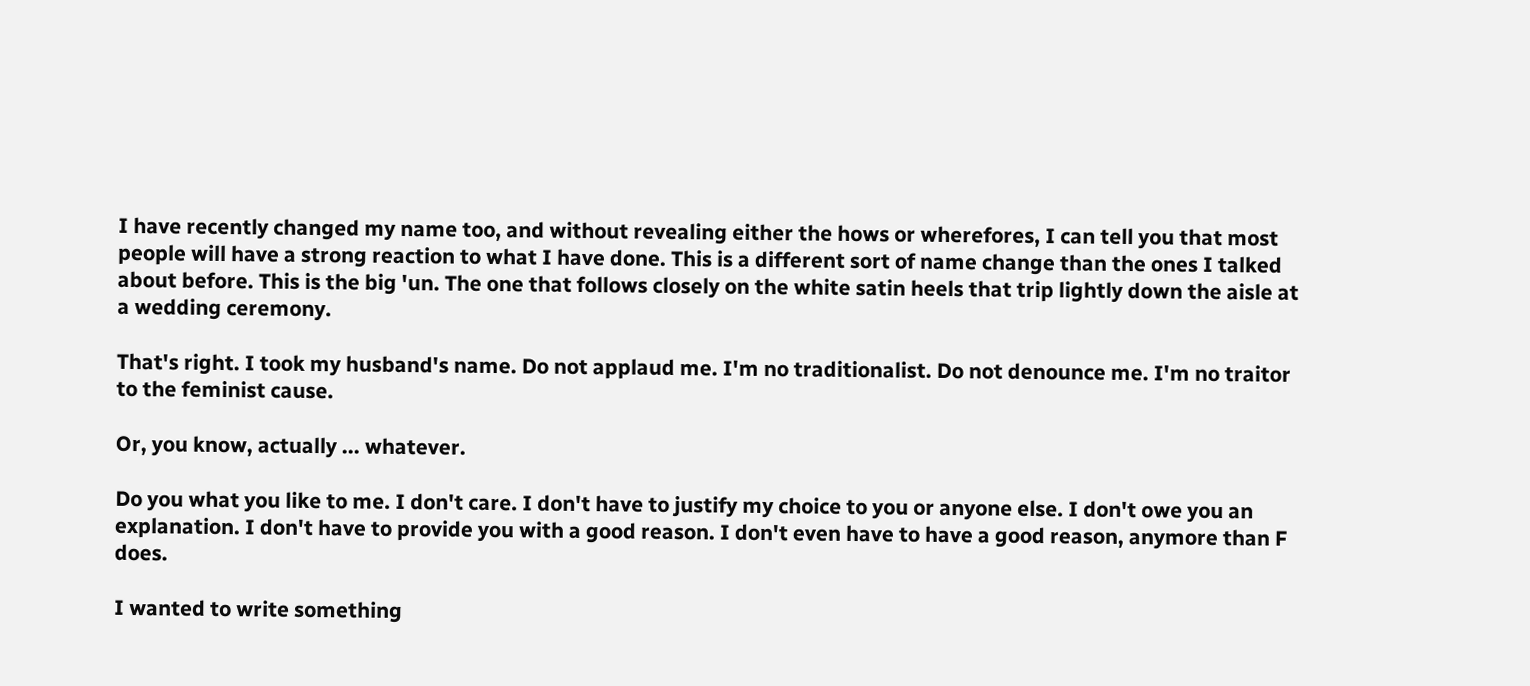I have recently changed my name too, and without revealing either the hows or wherefores, I can tell you that most people will have a strong reaction to what I have done. This is a different sort of name change than the ones I talked about before. This is the big 'un. The one that follows closely on the white satin heels that trip lightly down the aisle at a wedding ceremony.

That's right. I took my husband's name. Do not applaud me. I'm no traditionalist. Do not denounce me. I'm no traitor to the feminist cause.

Or, you know, actually ... whatever.

Do you what you like to me. I don't care. I don't have to justify my choice to you or anyone else. I don't owe you an explanation. I don't have to provide you with a good reason. I don't even have to have a good reason, anymore than F does.

I wanted to write something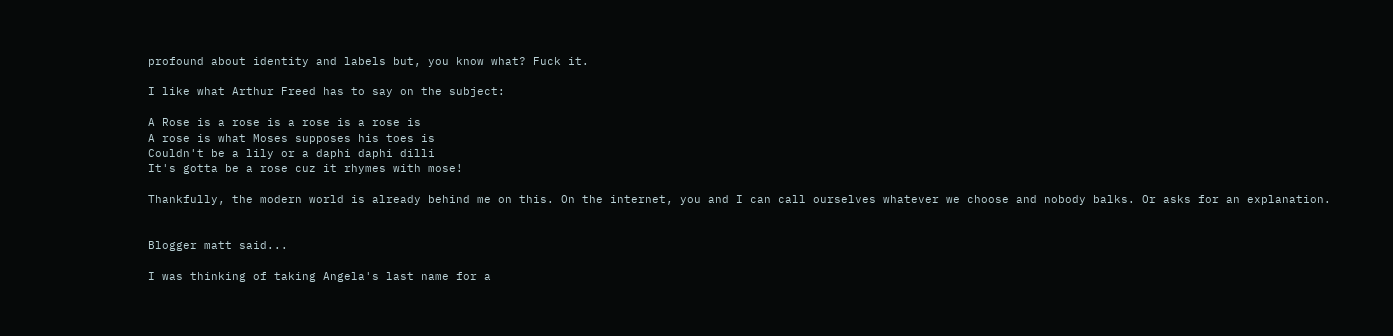profound about identity and labels but, you know what? Fuck it.

I like what Arthur Freed has to say on the subject:

A Rose is a rose is a rose is a rose is
A rose is what Moses supposes his toes is
Couldn't be a lily or a daphi daphi dilli
It's gotta be a rose cuz it rhymes with mose!

Thankfully, the modern world is already behind me on this. On the internet, you and I can call ourselves whatever we choose and nobody balks. Or asks for an explanation.


Blogger matt said...

I was thinking of taking Angela's last name for a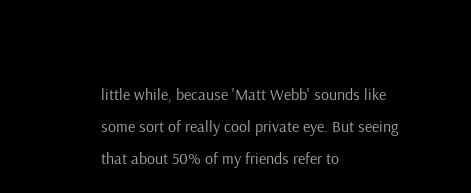little while, because 'Matt Webb' sounds like some sort of really cool private eye. But seeing that about 50% of my friends refer to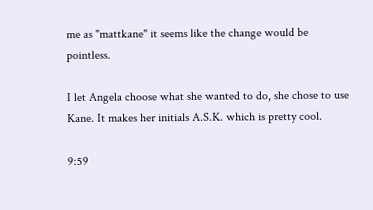me as "mattkane" it seems like the change would be pointless.

I let Angela choose what she wanted to do, she chose to use Kane. It makes her initials A.S.K. which is pretty cool.

9:59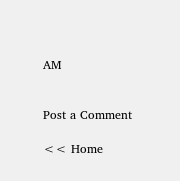AM


Post a Comment

<< Home